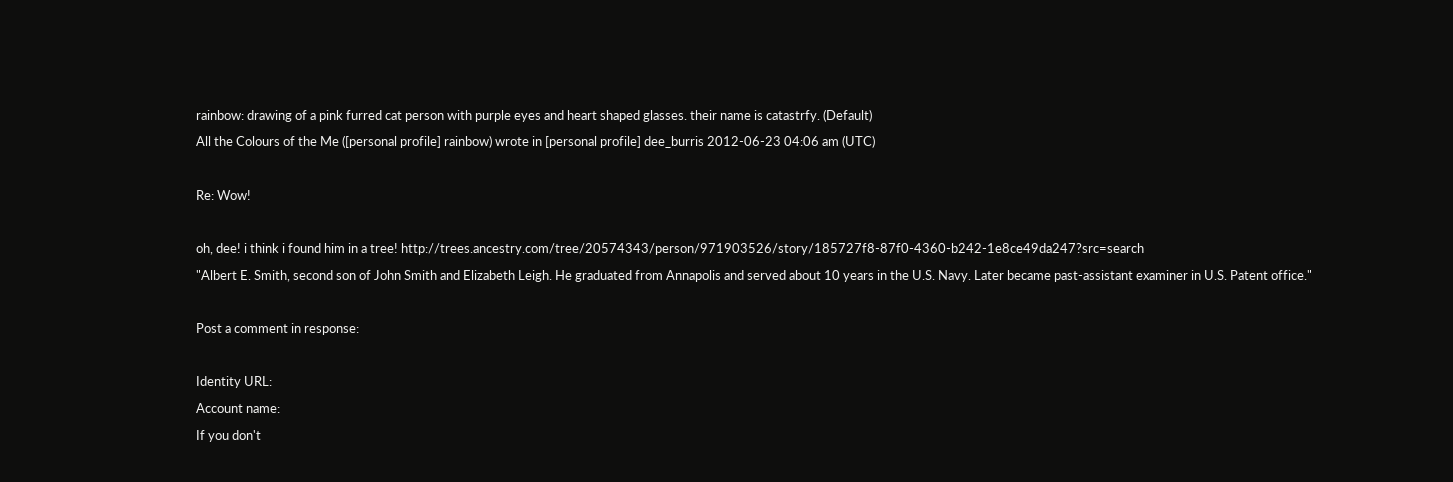rainbow: drawing of a pink furred cat person with purple eyes and heart shaped glasses. their name is catastrfy. (Default)
All the Colours of the Me ([personal profile] rainbow) wrote in [personal profile] dee_burris 2012-06-23 04:06 am (UTC)

Re: Wow!

oh, dee! i think i found him in a tree! http://trees.ancestry.com/tree/20574343/person/971903526/story/185727f8-87f0-4360-b242-1e8ce49da247?src=search
"Albert E. Smith, second son of John Smith and Elizabeth Leigh. He graduated from Annapolis and served about 10 years in the U.S. Navy. Later became past-assistant examiner in U.S. Patent office."

Post a comment in response:

Identity URL:
Account name:
If you don't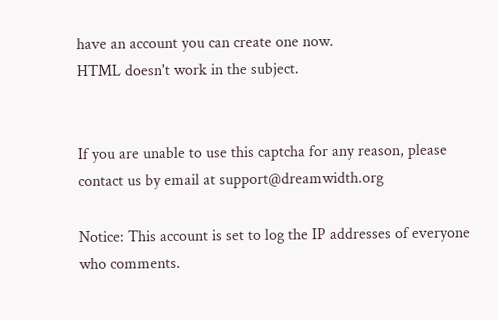have an account you can create one now.
HTML doesn't work in the subject.


If you are unable to use this captcha for any reason, please contact us by email at support@dreamwidth.org

Notice: This account is set to log the IP addresses of everyone who comments.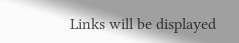Links will be displayed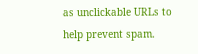as unclickable URLs to help prevent spam.